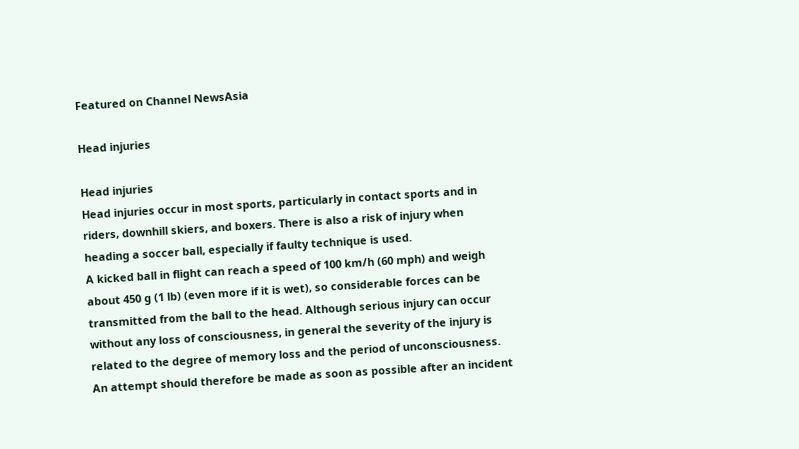Featured on Channel NewsAsia

Head injuries

Head injuries
Head injuries occur in most sports, particularly in contact sports and in riders, downhill skiers, and boxers. There is also a risk of injury when heading a soccer ball, especially if faulty technique is used.
A kicked ball in flight can reach a speed of 100 km/h (60 mph) and weigh about 450 g (1 lb) (even more if it is wet), so considerable forces can be transmitted from the ball to the head. Although serious injury can occur without any loss of consciousness, in general the severity of the injury is related to the degree of memory loss and the period of unconsciousness. An attempt should therefore be made as soon as possible after an incident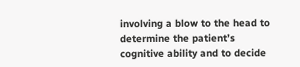involving a blow to the head to determine the patient’s cognitive ability and to decide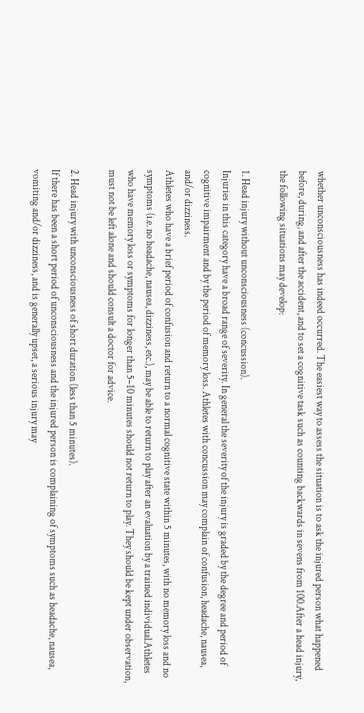whether unconsciousness has indeed occurred. The easiest way to assess the situation is to ask the injured person what happened before, during, and after the accident, and to set a cognitive task such as counting backwards in sevens from 100.After a head injury, the following situations may develop:

1. Head injury without unconsciousness (concussion).
Injuries in this category have a broad range of severity. In general the severity of the injury is graded by the degree and period of cognitive impairment and by the period of memory loss. Athletes with concussion may complain of confusion, headache, nausea, and/or dizziness.
Athletes who have a brief period of confusion and return to a normal cognitive state within 5 minutes, with no memory loss and no symptoms (i.e. no headache, nausea, dizziness, etc.), may be able to return to play after an evaluation by a trained individual.Athletes who have memory loss or symptoms for longer than 5–10 minutes should not return to play. They should be kept under observation, must not be left alone and should consult a doctor for advice.

2. Head injury with unconsciousness of short duration (less than 5 minutes).
If there has been a short period of unconsciousness and the injured person is complaining of symptoms such as headache, nausea, vomiting and/or dizziness, and is generally upset, a serious injury may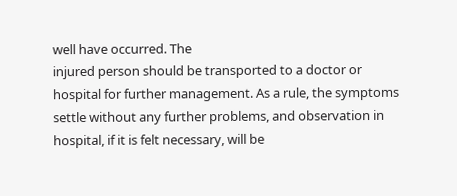well have occurred. The
injured person should be transported to a doctor or hospital for further management. As a rule, the symptoms settle without any further problems, and observation in hospital, if it is felt necessary, will be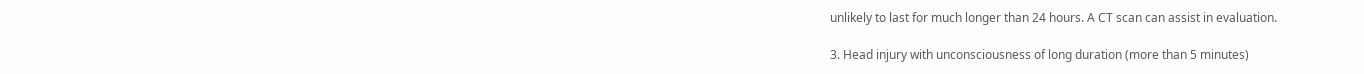unlikely to last for much longer than 24 hours. A CT scan can assist in evaluation.

3. Head injury with unconsciousness of long duration (more than 5 minutes)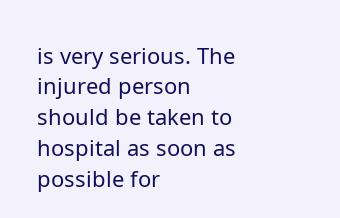is very serious. The injured person should be taken to hospital as soon as possible for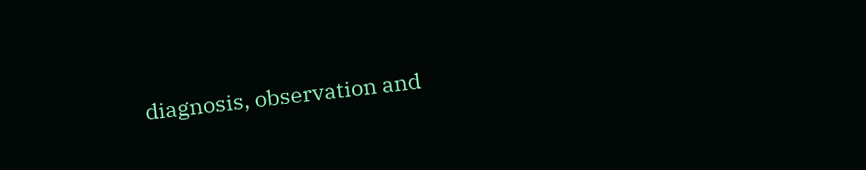diagnosis, observation and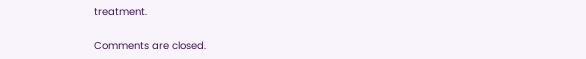treatment.

Comments are closed.